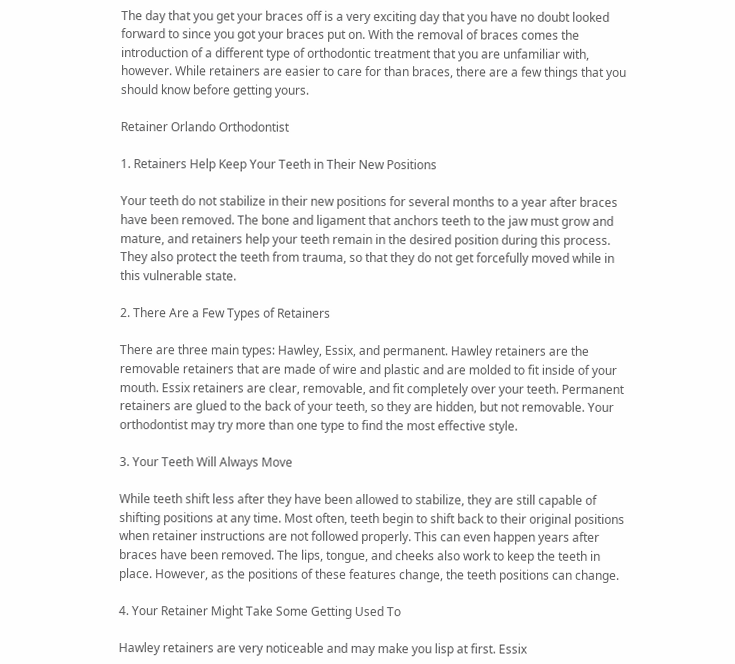The day that you get your braces off is a very exciting day that you have no doubt looked forward to since you got your braces put on. With the removal of braces comes the introduction of a different type of orthodontic treatment that you are unfamiliar with, however. While retainers are easier to care for than braces, there are a few things that you should know before getting yours.

Retainer Orlando Orthodontist

1. Retainers Help Keep Your Teeth in Their New Positions

Your teeth do not stabilize in their new positions for several months to a year after braces have been removed. The bone and ligament that anchors teeth to the jaw must grow and mature, and retainers help your teeth remain in the desired position during this process. They also protect the teeth from trauma, so that they do not get forcefully moved while in this vulnerable state.

2. There Are a Few Types of Retainers

There are three main types: Hawley, Essix, and permanent. Hawley retainers are the removable retainers that are made of wire and plastic and are molded to fit inside of your mouth. Essix retainers are clear, removable, and fit completely over your teeth. Permanent retainers are glued to the back of your teeth, so they are hidden, but not removable. Your orthodontist may try more than one type to find the most effective style.

3. Your Teeth Will Always Move

While teeth shift less after they have been allowed to stabilize, they are still capable of shifting positions at any time. Most often, teeth begin to shift back to their original positions when retainer instructions are not followed properly. This can even happen years after braces have been removed. The lips, tongue, and cheeks also work to keep the teeth in place. However, as the positions of these features change, the teeth positions can change.

4. Your Retainer Might Take Some Getting Used To

Hawley retainers are very noticeable and may make you lisp at first. Essix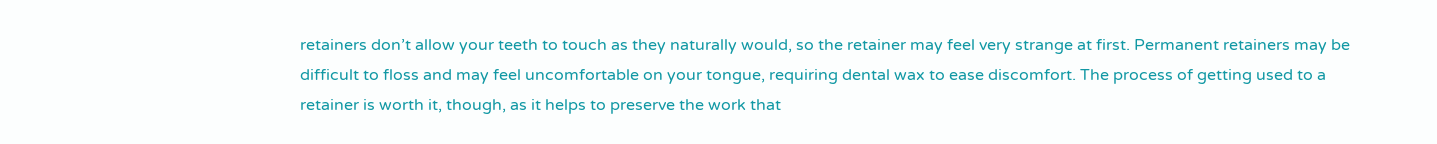retainers don’t allow your teeth to touch as they naturally would, so the retainer may feel very strange at first. Permanent retainers may be difficult to floss and may feel uncomfortable on your tongue, requiring dental wax to ease discomfort. The process of getting used to a retainer is worth it, though, as it helps to preserve the work that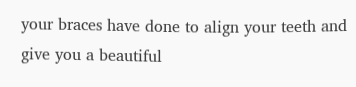your braces have done to align your teeth and give you a beautiful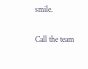smile.

Call the team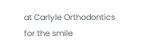at Carlyle Orthodontics for the smile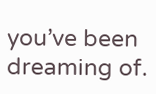you’ve been dreaming of.